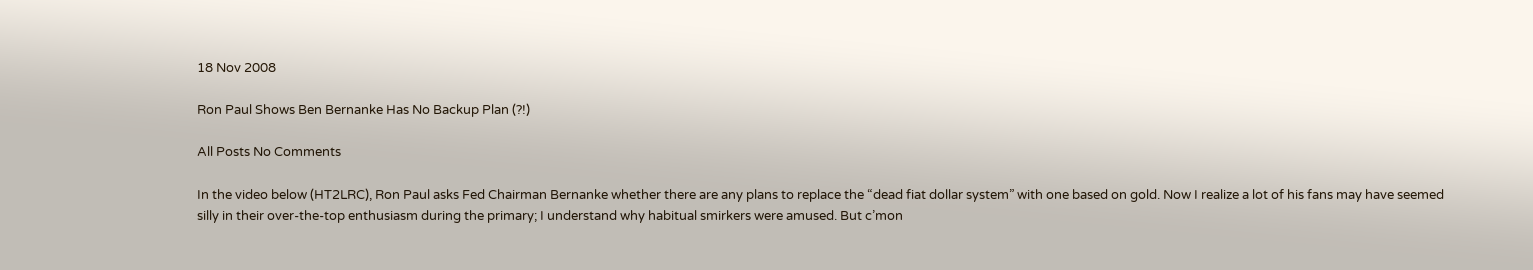18 Nov 2008

Ron Paul Shows Ben Bernanke Has No Backup Plan (?!)

All Posts No Comments

In the video below (HT2LRC), Ron Paul asks Fed Chairman Bernanke whether there are any plans to replace the “dead fiat dollar system” with one based on gold. Now I realize a lot of his fans may have seemed silly in their over-the-top enthusiasm during the primary; I understand why habitual smirkers were amused. But c’mon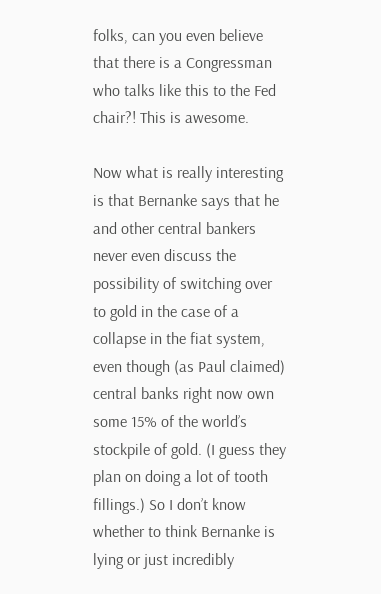folks, can you even believe that there is a Congressman who talks like this to the Fed chair?! This is awesome.

Now what is really interesting is that Bernanke says that he and other central bankers never even discuss the possibility of switching over to gold in the case of a collapse in the fiat system, even though (as Paul claimed) central banks right now own some 15% of the world’s stockpile of gold. (I guess they plan on doing a lot of tooth fillings.) So I don’t know whether to think Bernanke is lying or just incredibly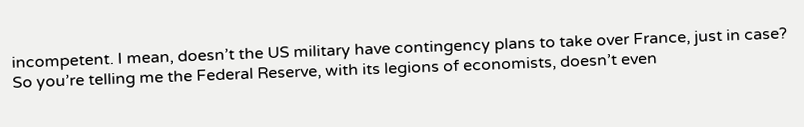incompetent. I mean, doesn’t the US military have contingency plans to take over France, just in case? So you’re telling me the Federal Reserve, with its legions of economists, doesn’t even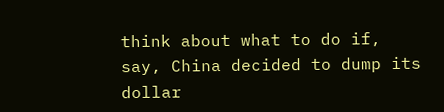think about what to do if, say, China decided to dump its dollar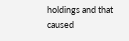holdings and that caused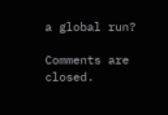a global run?

Comments are closed.